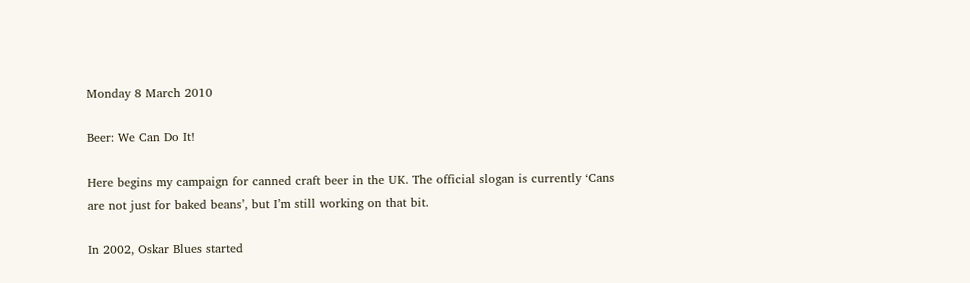Monday 8 March 2010

Beer: We Can Do It!

Here begins my campaign for canned craft beer in the UK. The official slogan is currently ‘Cans are not just for baked beans’, but I’m still working on that bit.

In 2002, Oskar Blues started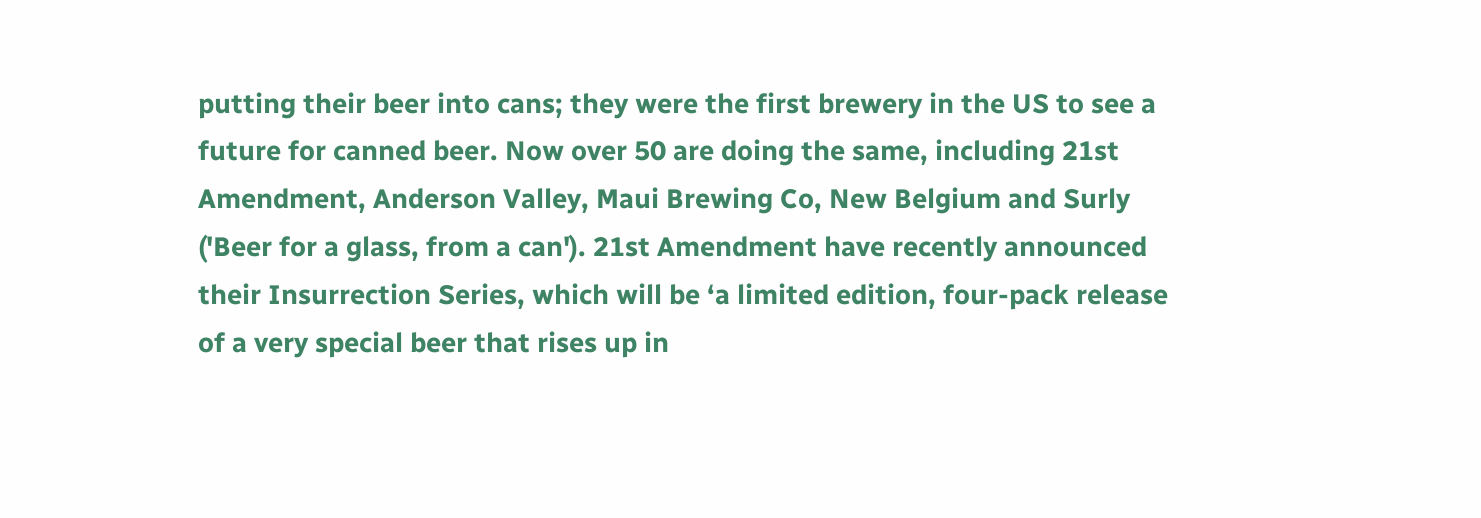putting their beer into cans; they were the first brewery in the US to see a future for canned beer. Now over 50 are doing the same, including 21st Amendment, Anderson Valley, Maui Brewing Co, New Belgium and Surly ('Beer for a glass, from a can'). 21st Amendment have recently announced their Insurrection Series, which will be ‘a limited edition, four-pack release of a very special beer that rises up in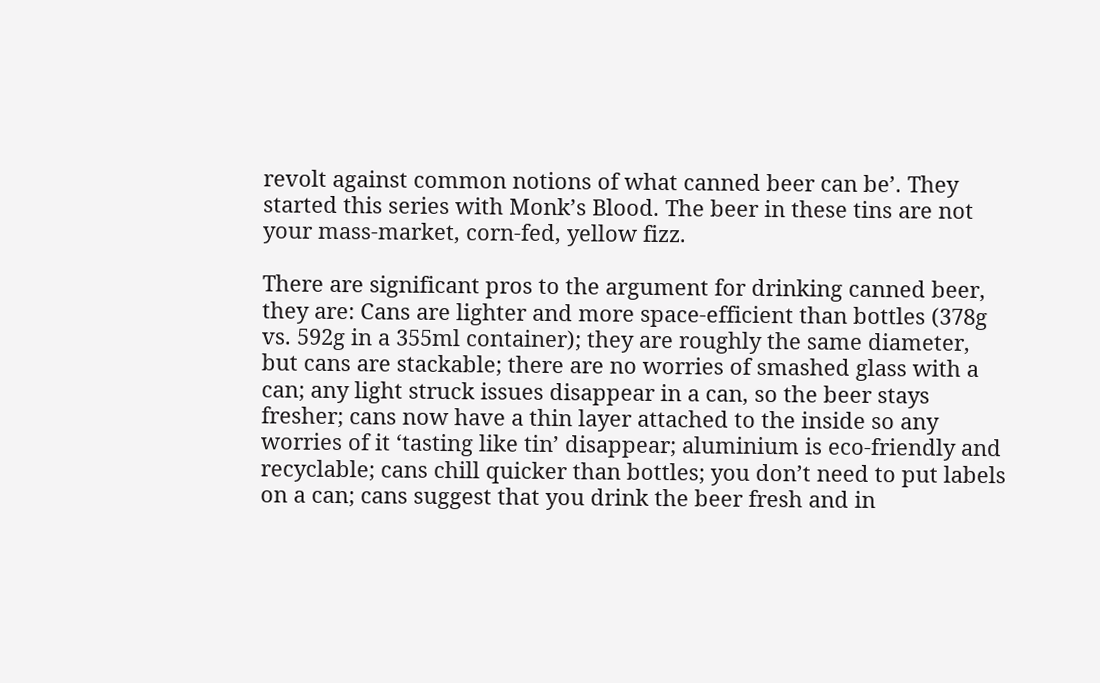revolt against common notions of what canned beer can be’. They started this series with Monk’s Blood. The beer in these tins are not your mass-market, corn-fed, yellow fizz.

There are significant pros to the argument for drinking canned beer, they are: Cans are lighter and more space-efficient than bottles (378g vs. 592g in a 355ml container); they are roughly the same diameter, but cans are stackable; there are no worries of smashed glass with a can; any light struck issues disappear in a can, so the beer stays fresher; cans now have a thin layer attached to the inside so any worries of it ‘tasting like tin’ disappear; aluminium is eco-friendly and recyclable; cans chill quicker than bottles; you don’t need to put labels on a can; cans suggest that you drink the beer fresh and in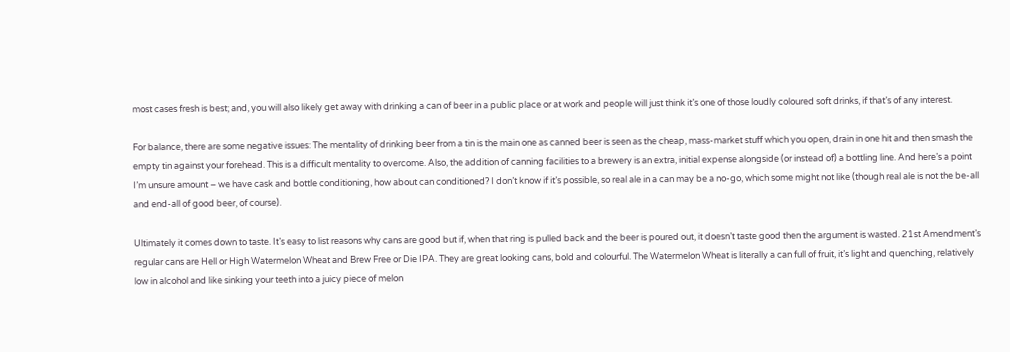most cases fresh is best; and, you will also likely get away with drinking a can of beer in a public place or at work and people will just think it’s one of those loudly coloured soft drinks, if that’s of any interest.

For balance, there are some negative issues: The mentality of drinking beer from a tin is the main one as canned beer is seen as the cheap, mass-market stuff which you open, drain in one hit and then smash the empty tin against your forehead. This is a difficult mentality to overcome. Also, the addition of canning facilities to a brewery is an extra, initial expense alongside (or instead of) a bottling line. And here’s a point I’m unsure amount – we have cask and bottle conditioning, how about can conditioned? I don’t know if it’s possible, so real ale in a can may be a no-go, which some might not like (though real ale is not the be-all and end-all of good beer, of course).

Ultimately it comes down to taste. It’s easy to list reasons why cans are good but if, when that ring is pulled back and the beer is poured out, it doesn’t taste good then the argument is wasted. 21st Amendment’s regular cans are Hell or High Watermelon Wheat and Brew Free or Die IPA. They are great looking cans, bold and colourful. The Watermelon Wheat is literally a can full of fruit, it’s light and quenching, relatively low in alcohol and like sinking your teeth into a juicy piece of melon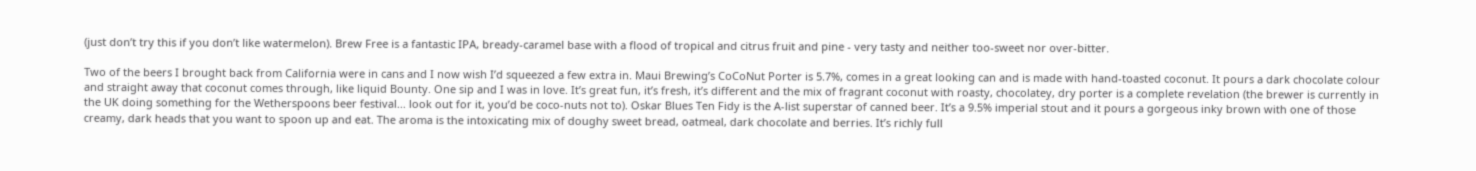(just don’t try this if you don’t like watermelon). Brew Free is a fantastic IPA, bready-caramel base with a flood of tropical and citrus fruit and pine - very tasty and neither too-sweet nor over-bitter.

Two of the beers I brought back from California were in cans and I now wish I’d squeezed a few extra in. Maui Brewing’s CoCoNut Porter is 5.7%, comes in a great looking can and is made with hand-toasted coconut. It pours a dark chocolate colour and straight away that coconut comes through, like liquid Bounty. One sip and I was in love. It’s great fun, it’s fresh, it’s different and the mix of fragrant coconut with roasty, chocolatey, dry porter is a complete revelation (the brewer is currently in the UK doing something for the Wetherspoons beer festival... look out for it, you’d be coco-nuts not to). Oskar Blues Ten Fidy is the A-list superstar of canned beer. It’s a 9.5% imperial stout and it pours a gorgeous inky brown with one of those creamy, dark heads that you want to spoon up and eat. The aroma is the intoxicating mix of doughy sweet bread, oatmeal, dark chocolate and berries. It’s richly full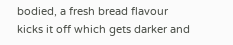bodied, a fresh bread flavour kicks it off which gets darker and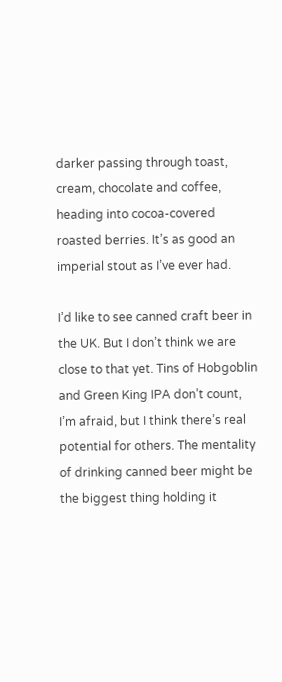darker passing through toast, cream, chocolate and coffee, heading into cocoa-covered roasted berries. It’s as good an imperial stout as I’ve ever had.

I’d like to see canned craft beer in the UK. But I don’t think we are close to that yet. Tins of Hobgoblin and Green King IPA don’t count, I’m afraid, but I think there’s real potential for others. The mentality of drinking canned beer might be the biggest thing holding it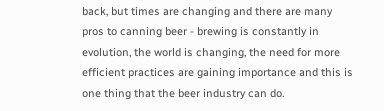back, but times are changing and there are many pros to canning beer - brewing is constantly in evolution, the world is changing, the need for more efficient practices are gaining importance and this is one thing that the beer industry can do.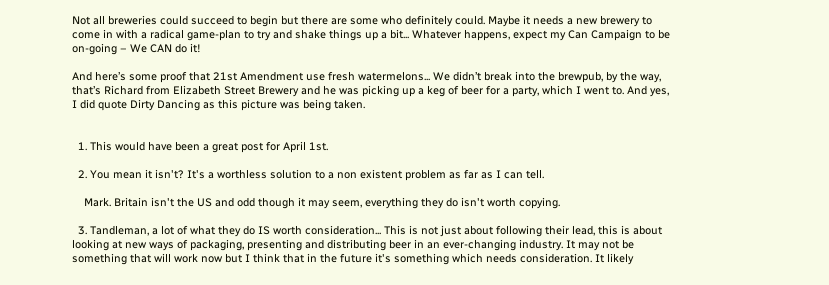Not all breweries could succeed to begin but there are some who definitely could. Maybe it needs a new brewery to come in with a radical game-plan to try and shake things up a bit... Whatever happens, expect my Can Campaign to be on-going – We CAN do it!

And here’s some proof that 21st Amendment use fresh watermelons... We didn’t break into the brewpub, by the way, that’s Richard from Elizabeth Street Brewery and he was picking up a keg of beer for a party, which I went to. And yes, I did quote Dirty Dancing as this picture was being taken.


  1. This would have been a great post for April 1st.

  2. You mean it isn't? It's a worthless solution to a non existent problem as far as I can tell.

    Mark. Britain isn't the US and odd though it may seem, everything they do isn't worth copying.

  3. Tandleman, a lot of what they do IS worth consideration... This is not just about following their lead, this is about looking at new ways of packaging, presenting and distributing beer in an ever-changing industry. It may not be something that will work now but I think that in the future it's something which needs consideration. It likely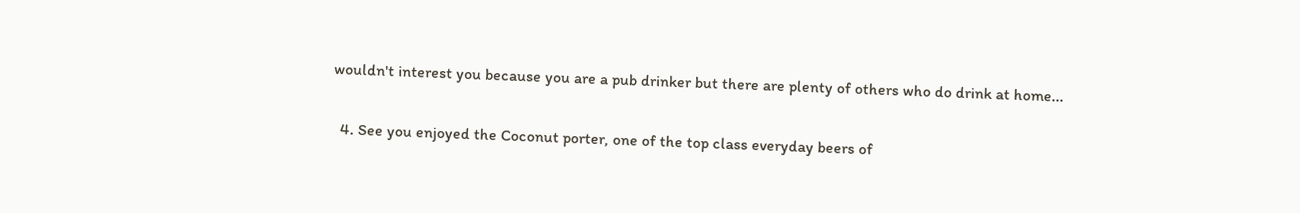wouldn't interest you because you are a pub drinker but there are plenty of others who do drink at home...

  4. See you enjoyed the Coconut porter, one of the top class everyday beers of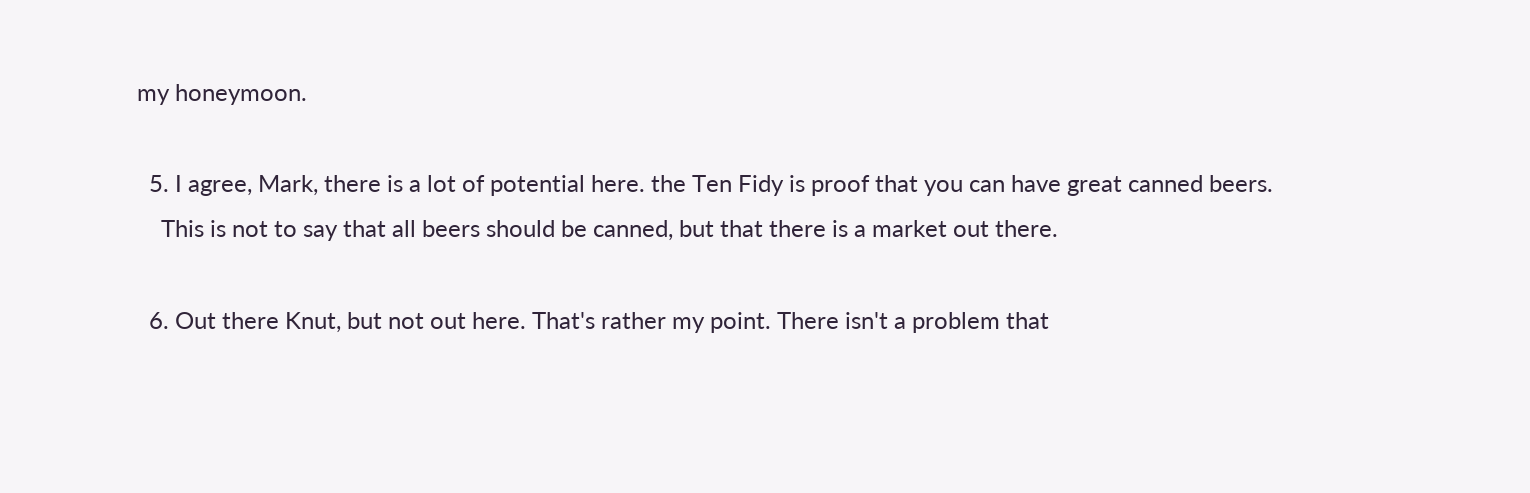my honeymoon.

  5. I agree, Mark, there is a lot of potential here. the Ten Fidy is proof that you can have great canned beers.
    This is not to say that all beers should be canned, but that there is a market out there.

  6. Out there Knut, but not out here. That's rather my point. There isn't a problem that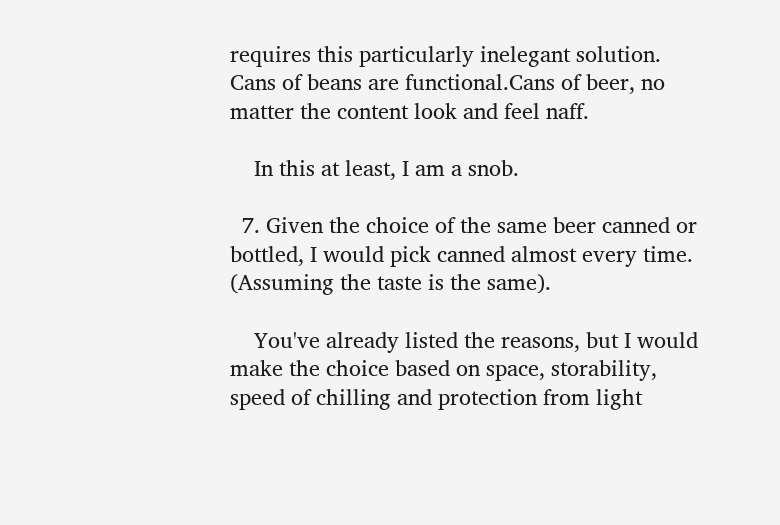requires this particularly inelegant solution. Cans of beans are functional.Cans of beer, no matter the content look and feel naff.

    In this at least, I am a snob.

  7. Given the choice of the same beer canned or bottled, I would pick canned almost every time. (Assuming the taste is the same).

    You've already listed the reasons, but I would make the choice based on space, storability, speed of chilling and protection from light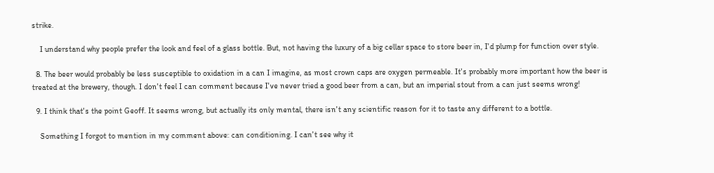strike.

    I understand why people prefer the look and feel of a glass bottle. But, not having the luxury of a big cellar space to store beer in, I'd plump for function over style.

  8. The beer would probably be less susceptible to oxidation in a can I imagine, as most crown caps are oxygen permeable. It's probably more important how the beer is treated at the brewery, though. I don't feel I can comment because I've never tried a good beer from a can, but an imperial stout from a can just seems wrong!

  9. I think that's the point Geoff. It seems wrong, but actually its only mental, there isn't any scientific reason for it to taste any different to a bottle.

    Something I forgot to mention in my comment above: can conditioning. I can't see why it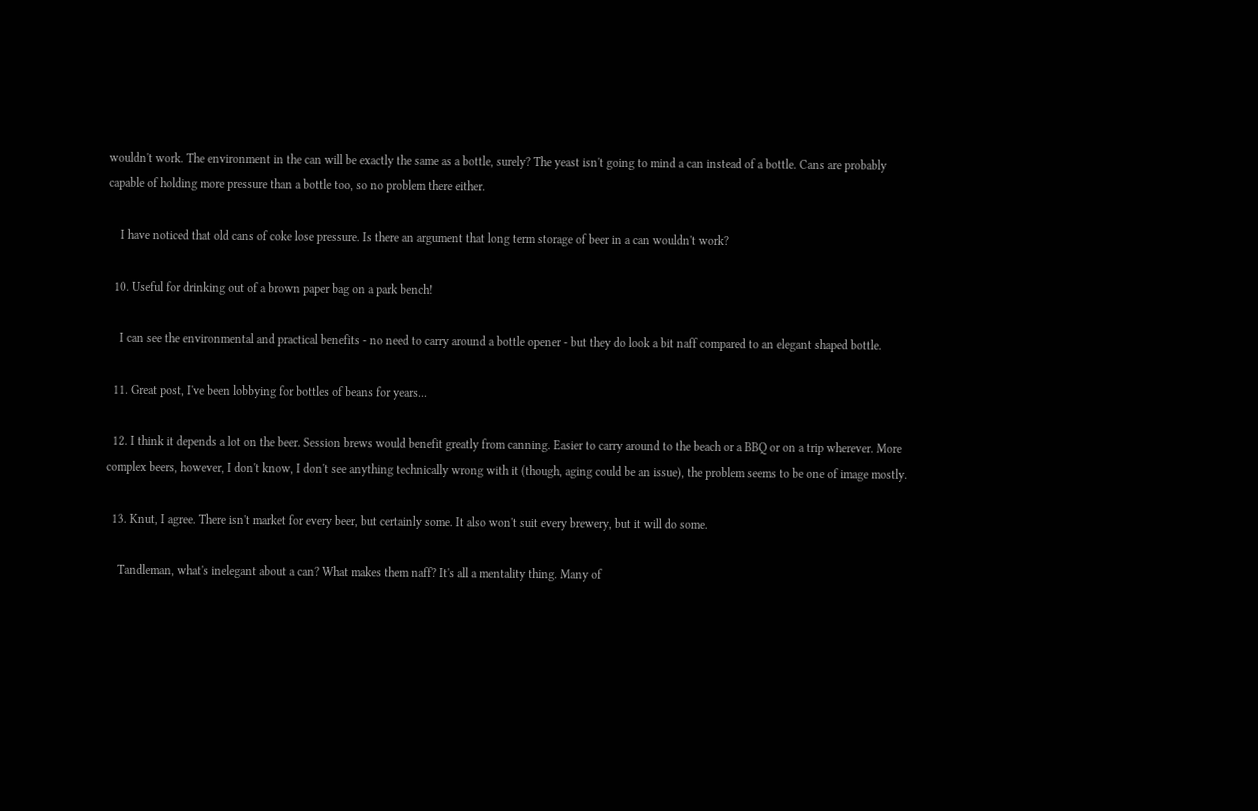wouldn't work. The environment in the can will be exactly the same as a bottle, surely? The yeast isn't going to mind a can instead of a bottle. Cans are probably capable of holding more pressure than a bottle too, so no problem there either.

    I have noticed that old cans of coke lose pressure. Is there an argument that long term storage of beer in a can wouldn't work?

  10. Useful for drinking out of a brown paper bag on a park bench!

    I can see the environmental and practical benefits - no need to carry around a bottle opener - but they do look a bit naff compared to an elegant shaped bottle.

  11. Great post, I've been lobbying for bottles of beans for years...

  12. I think it depends a lot on the beer. Session brews would benefit greatly from canning. Easier to carry around to the beach or a BBQ or on a trip wherever. More complex beers, however, I don't know, I don't see anything technically wrong with it (though, aging could be an issue), the problem seems to be one of image mostly.

  13. Knut, I agree. There isn't market for every beer, but certainly some. It also won't suit every brewery, but it will do some.

    Tandleman, what's inelegant about a can? What makes them naff? It's all a mentality thing. Many of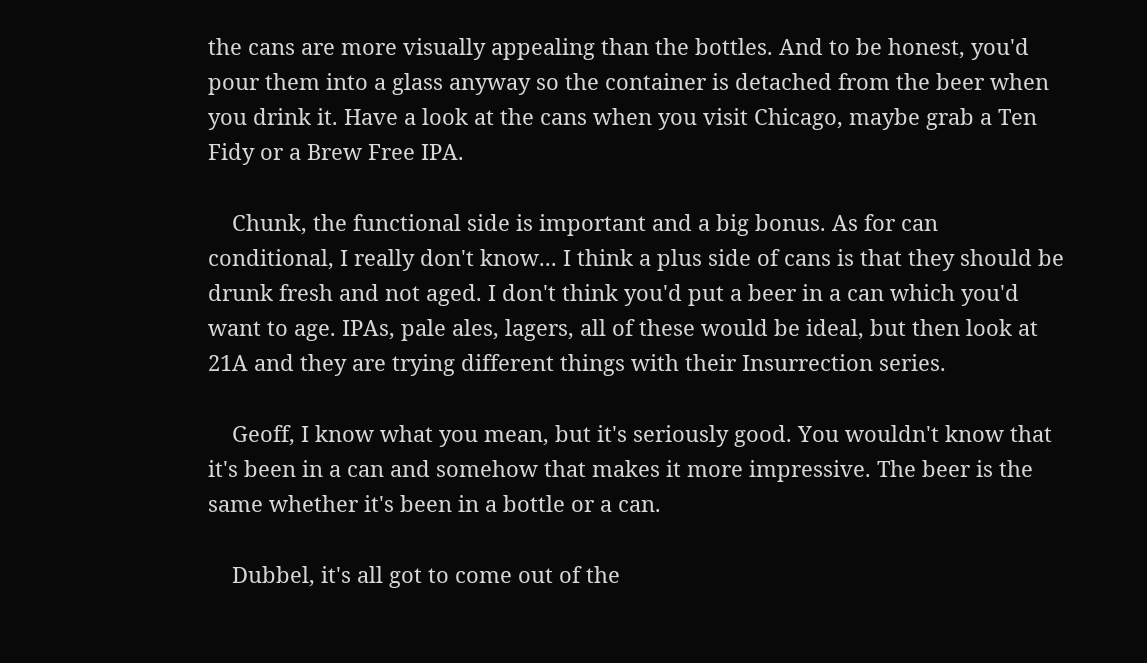the cans are more visually appealing than the bottles. And to be honest, you'd pour them into a glass anyway so the container is detached from the beer when you drink it. Have a look at the cans when you visit Chicago, maybe grab a Ten Fidy or a Brew Free IPA.

    Chunk, the functional side is important and a big bonus. As for can conditional, I really don't know... I think a plus side of cans is that they should be drunk fresh and not aged. I don't think you'd put a beer in a can which you'd want to age. IPAs, pale ales, lagers, all of these would be ideal, but then look at 21A and they are trying different things with their Insurrection series.

    Geoff, I know what you mean, but it's seriously good. You wouldn't know that it's been in a can and somehow that makes it more impressive. The beer is the same whether it's been in a bottle or a can.

    Dubbel, it's all got to come out of the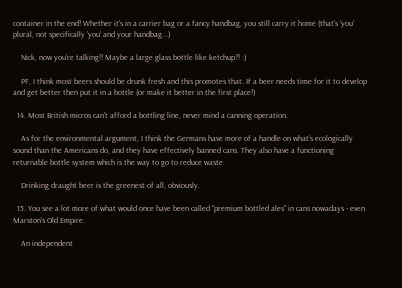container in the end! Whether it's in a carrier bag or a fancy handbag, you still carry it home (that's 'you' plural, not specifically 'you' and your handbag...)

    Nick, now you're talking!! Maybe a large glass bottle like ketchup?! :)

    PF, I think most beers should be drunk fresh and this promotes that. If a beer needs time for it to develop and get better then put it in a bottle (or make it better in the first place!)

  14. Most British micros can't afford a bottling line, never mind a canning operation.

    As for the environmental argument, I think the Germans have more of a handle on what's ecologically sound than the Americans do, and they have effectively banned cans. They also have a functioning returnable bottle system which is the way to go to reduce waste.

    Drinking draught beer is the greenest of all, obviously.

  15. You see a lot more of what would once have been called "premium bottled ales" in cans nowadays - even Marston's Old Empire.

    An independent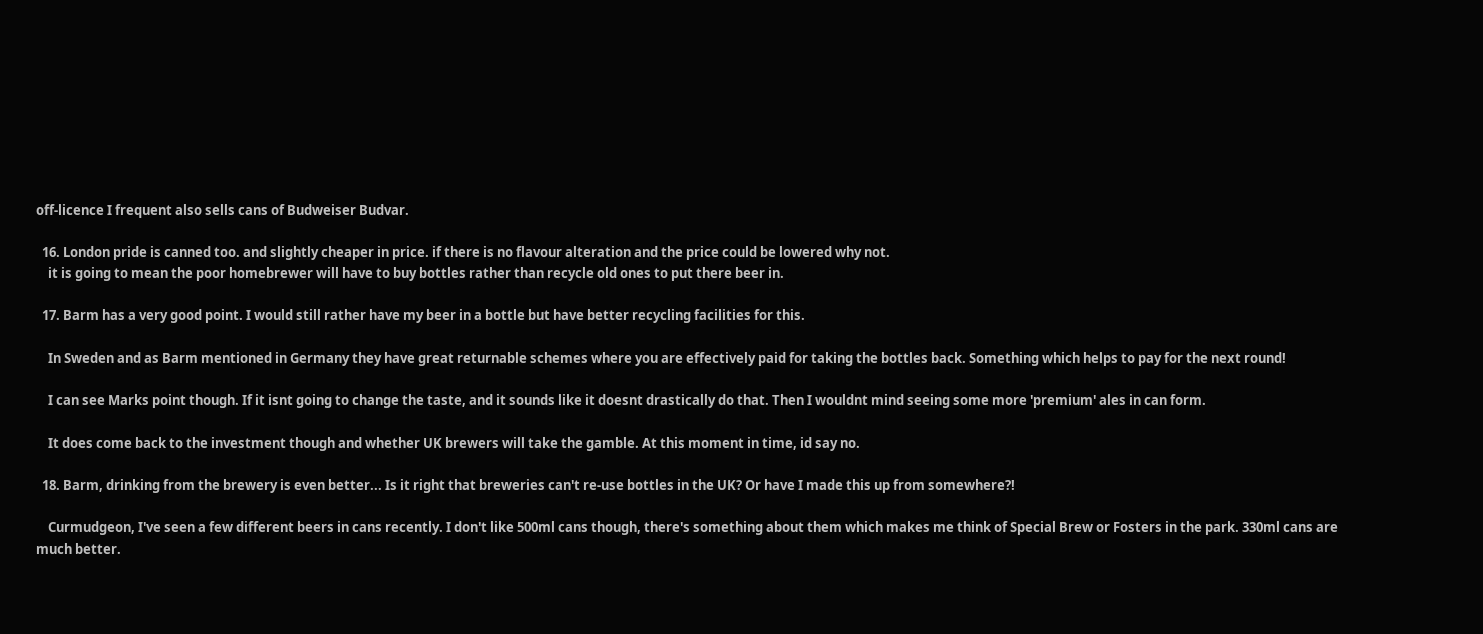off-licence I frequent also sells cans of Budweiser Budvar.

  16. London pride is canned too. and slightly cheaper in price. if there is no flavour alteration and the price could be lowered why not.
    it is going to mean the poor homebrewer will have to buy bottles rather than recycle old ones to put there beer in.

  17. Barm has a very good point. I would still rather have my beer in a bottle but have better recycling facilities for this.

    In Sweden and as Barm mentioned in Germany they have great returnable schemes where you are effectively paid for taking the bottles back. Something which helps to pay for the next round!

    I can see Marks point though. If it isnt going to change the taste, and it sounds like it doesnt drastically do that. Then I wouldnt mind seeing some more 'premium' ales in can form.

    It does come back to the investment though and whether UK brewers will take the gamble. At this moment in time, id say no.

  18. Barm, drinking from the brewery is even better... Is it right that breweries can't re-use bottles in the UK? Or have I made this up from somewhere?!

    Curmudgeon, I've seen a few different beers in cans recently. I don't like 500ml cans though, there's something about them which makes me think of Special Brew or Fosters in the park. 330ml cans are much better.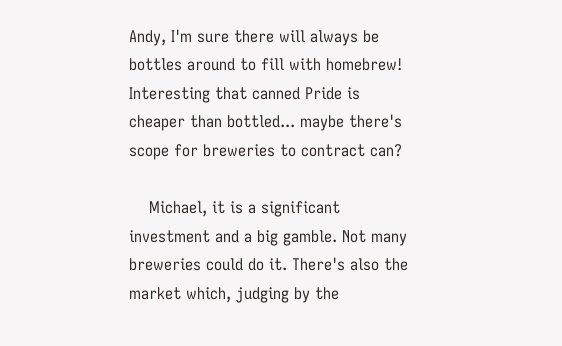Andy, I'm sure there will always be bottles around to fill with homebrew! Interesting that canned Pride is cheaper than bottled... maybe there's scope for breweries to contract can?

    Michael, it is a significant investment and a big gamble. Not many breweries could do it. There's also the market which, judging by the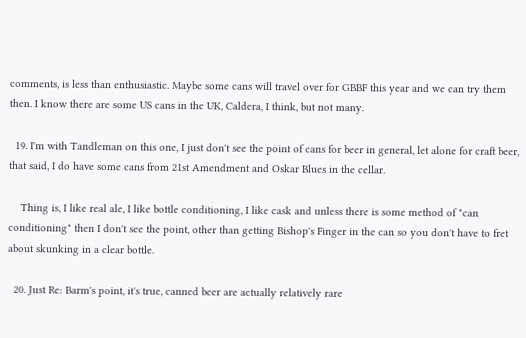comments, is less than enthusiastic. Maybe some cans will travel over for GBBF this year and we can try them then. I know there are some US cans in the UK, Caldera, I think, but not many.

  19. I'm with Tandleman on this one, I just don't see the point of cans for beer in general, let alone for craft beer, that said, I do have some cans from 21st Amendment and Oskar Blues in the cellar.

    Thing is, I like real ale, I like bottle conditioning, I like cask and unless there is some method of "can conditioning" then I don't see the point, other than getting Bishop's Finger in the can so you don't have to fret about skunking in a clear bottle.

  20. Just Re: Barm's point, it's true, canned beer are actually relatively rare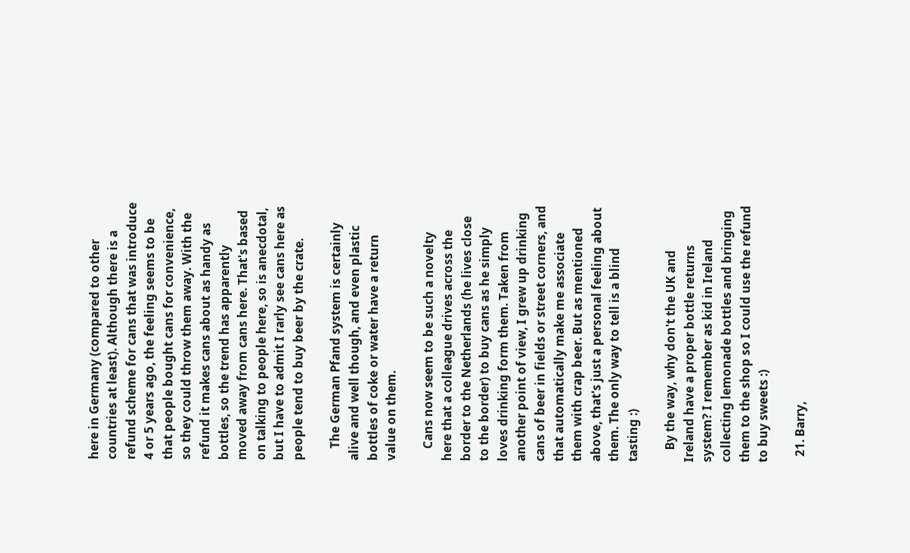here in Germany (compared to other countries at least). Although there is a refund scheme for cans that was introduce 4 or 5 years ago, the feeling seems to be that people bought cans for convenience, so they could throw them away. With the refund it makes cans about as handy as bottles, so the trend has apparently moved away from cans here. That's based on talking to people here, so is anecdotal, but I have to admit I rarly see cans here as people tend to buy beer by the crate.

    The German Pfand system is certainly alive and well though, and even plastic bottles of coke or water have a return value on them.

    Cans now seem to be such a novelty here that a colleague drives across the border to the Netherlands (he lives close to the border) to buy cans as he simply loves drinking form them. Taken from another point of view, I grew up drinking cans of beer in fields or street corners, and that automatically make me associate them with crap beer. But as mentioned above, that's just a personal feeling about them. The only way to tell is a blind tasting :)

    By the way, why don't the UK and Ireland have a proper bottle returns system? I remember as kid in Ireland collecting lemonade bottles and bringing them to the shop so I could use the refund to buy sweets :)

  21. Barry,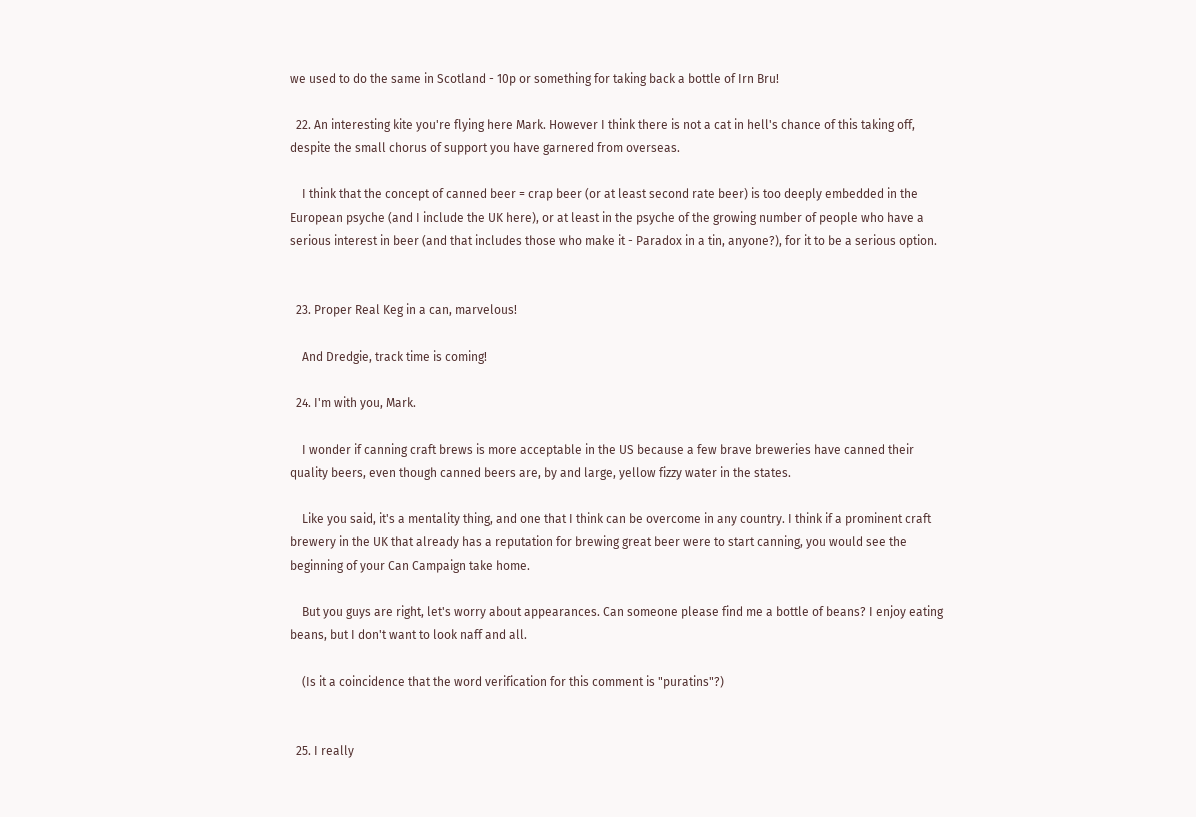we used to do the same in Scotland - 10p or something for taking back a bottle of Irn Bru!

  22. An interesting kite you're flying here Mark. However I think there is not a cat in hell's chance of this taking off, despite the small chorus of support you have garnered from overseas.

    I think that the concept of canned beer = crap beer (or at least second rate beer) is too deeply embedded in the European psyche (and I include the UK here), or at least in the psyche of the growing number of people who have a serious interest in beer (and that includes those who make it - Paradox in a tin, anyone?), for it to be a serious option.


  23. Proper Real Keg in a can, marvelous!

    And Dredgie, track time is coming!

  24. I'm with you, Mark.

    I wonder if canning craft brews is more acceptable in the US because a few brave breweries have canned their quality beers, even though canned beers are, by and large, yellow fizzy water in the states.

    Like you said, it's a mentality thing, and one that I think can be overcome in any country. I think if a prominent craft brewery in the UK that already has a reputation for brewing great beer were to start canning, you would see the beginning of your Can Campaign take home.

    But you guys are right, let's worry about appearances. Can someone please find me a bottle of beans? I enjoy eating beans, but I don't want to look naff and all.

    (Is it a coincidence that the word verification for this comment is "puratins"?)


  25. I really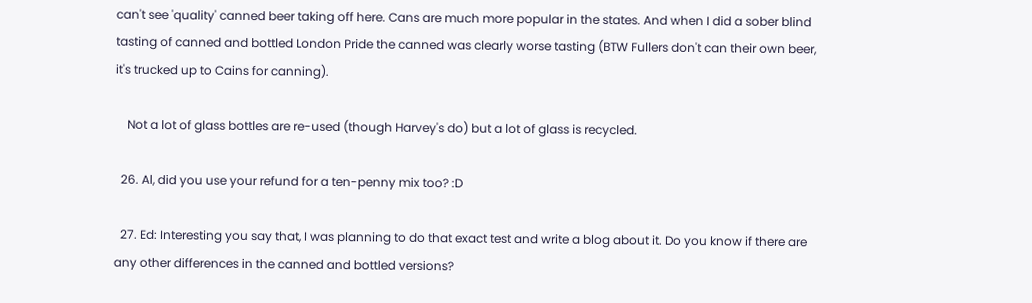can't see 'quality' canned beer taking off here. Cans are much more popular in the states. And when I did a sober blind tasting of canned and bottled London Pride the canned was clearly worse tasting (BTW Fullers don't can their own beer, it's trucked up to Cains for canning).

    Not a lot of glass bottles are re-used (though Harvey's do) but a lot of glass is recycled.

  26. Al, did you use your refund for a ten-penny mix too? :D

  27. Ed: Interesting you say that, I was planning to do that exact test and write a blog about it. Do you know if there are any other differences in the canned and bottled versions?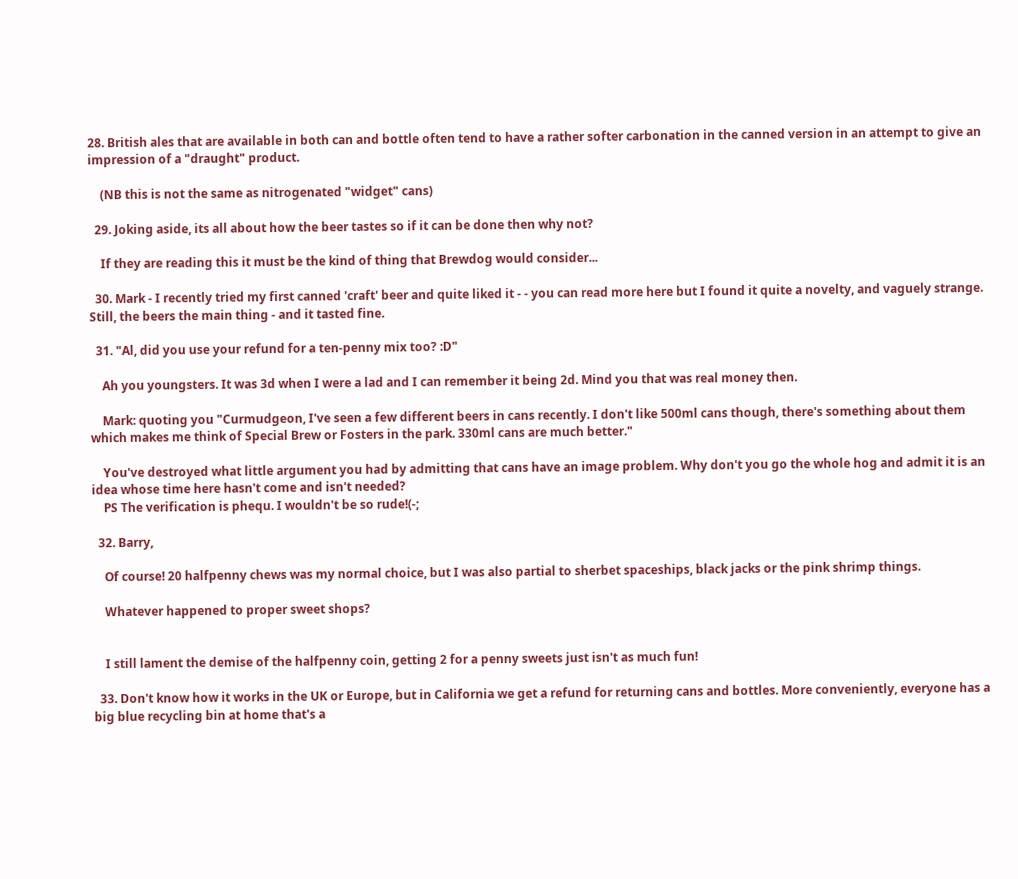28. British ales that are available in both can and bottle often tend to have a rather softer carbonation in the canned version in an attempt to give an impression of a "draught" product.

    (NB this is not the same as nitrogenated "widget" cans)

  29. Joking aside, its all about how the beer tastes so if it can be done then why not?

    If they are reading this it must be the kind of thing that Brewdog would consider...

  30. Mark - I recently tried my first canned 'craft' beer and quite liked it - - you can read more here but I found it quite a novelty, and vaguely strange. Still, the beers the main thing - and it tasted fine.

  31. "Al, did you use your refund for a ten-penny mix too? :D"

    Ah you youngsters. It was 3d when I were a lad and I can remember it being 2d. Mind you that was real money then.

    Mark: quoting you "Curmudgeon, I've seen a few different beers in cans recently. I don't like 500ml cans though, there's something about them which makes me think of Special Brew or Fosters in the park. 330ml cans are much better."

    You've destroyed what little argument you had by admitting that cans have an image problem. Why don't you go the whole hog and admit it is an idea whose time here hasn't come and isn't needed?
    PS The verification is phequ. I wouldn't be so rude!(-;

  32. Barry,

    Of course! 20 halfpenny chews was my normal choice, but I was also partial to sherbet spaceships, black jacks or the pink shrimp things.

    Whatever happened to proper sweet shops?


    I still lament the demise of the halfpenny coin, getting 2 for a penny sweets just isn't as much fun!

  33. Don't know how it works in the UK or Europe, but in California we get a refund for returning cans and bottles. More conveniently, everyone has a big blue recycling bin at home that's a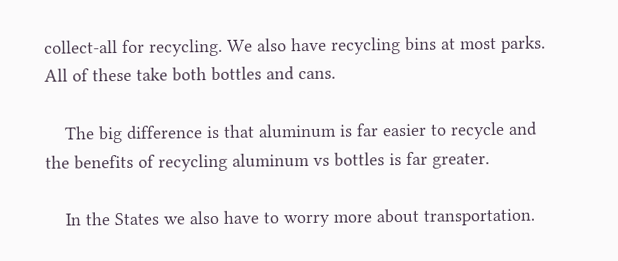collect-all for recycling. We also have recycling bins at most parks. All of these take both bottles and cans.

    The big difference is that aluminum is far easier to recycle and the benefits of recycling aluminum vs bottles is far greater.

    In the States we also have to worry more about transportation.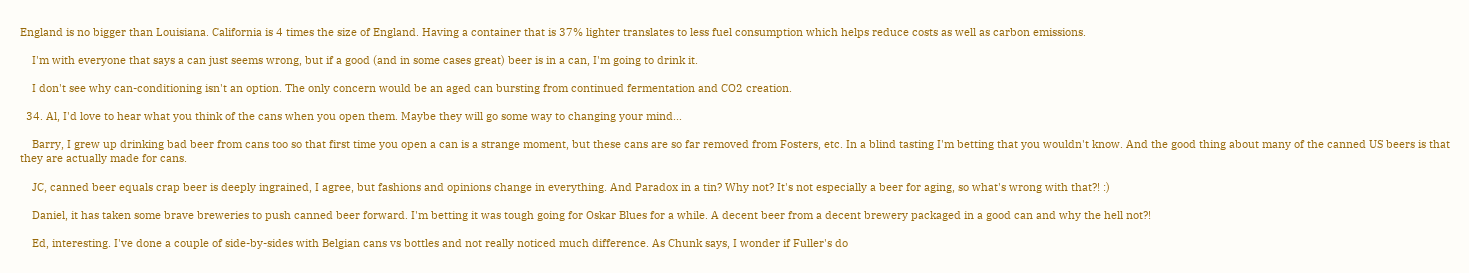England is no bigger than Louisiana. California is 4 times the size of England. Having a container that is 37% lighter translates to less fuel consumption which helps reduce costs as well as carbon emissions.

    I'm with everyone that says a can just seems wrong, but if a good (and in some cases great) beer is in a can, I'm going to drink it.

    I don't see why can-conditioning isn't an option. The only concern would be an aged can bursting from continued fermentation and CO2 creation.

  34. Al, I'd love to hear what you think of the cans when you open them. Maybe they will go some way to changing your mind...

    Barry, I grew up drinking bad beer from cans too so that first time you open a can is a strange moment, but these cans are so far removed from Fosters, etc. In a blind tasting I'm betting that you wouldn't know. And the good thing about many of the canned US beers is that they are actually made for cans.

    JC, canned beer equals crap beer is deeply ingrained, I agree, but fashions and opinions change in everything. And Paradox in a tin? Why not? It's not especially a beer for aging, so what's wrong with that?! :)

    Daniel, it has taken some brave breweries to push canned beer forward. I'm betting it was tough going for Oskar Blues for a while. A decent beer from a decent brewery packaged in a good can and why the hell not?!

    Ed, interesting. I've done a couple of side-by-sides with Belgian cans vs bottles and not really noticed much difference. As Chunk says, I wonder if Fuller's do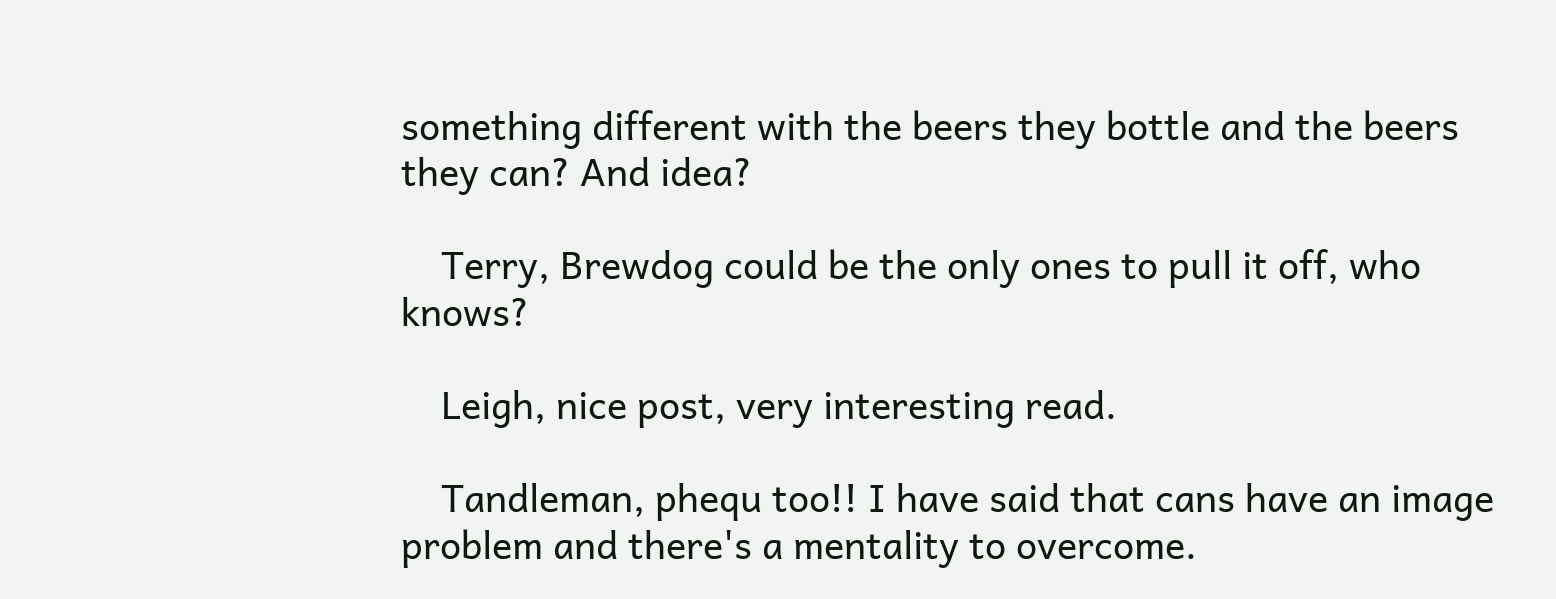something different with the beers they bottle and the beers they can? And idea?

    Terry, Brewdog could be the only ones to pull it off, who knows?

    Leigh, nice post, very interesting read.

    Tandleman, phequ too!! I have said that cans have an image problem and there's a mentality to overcome.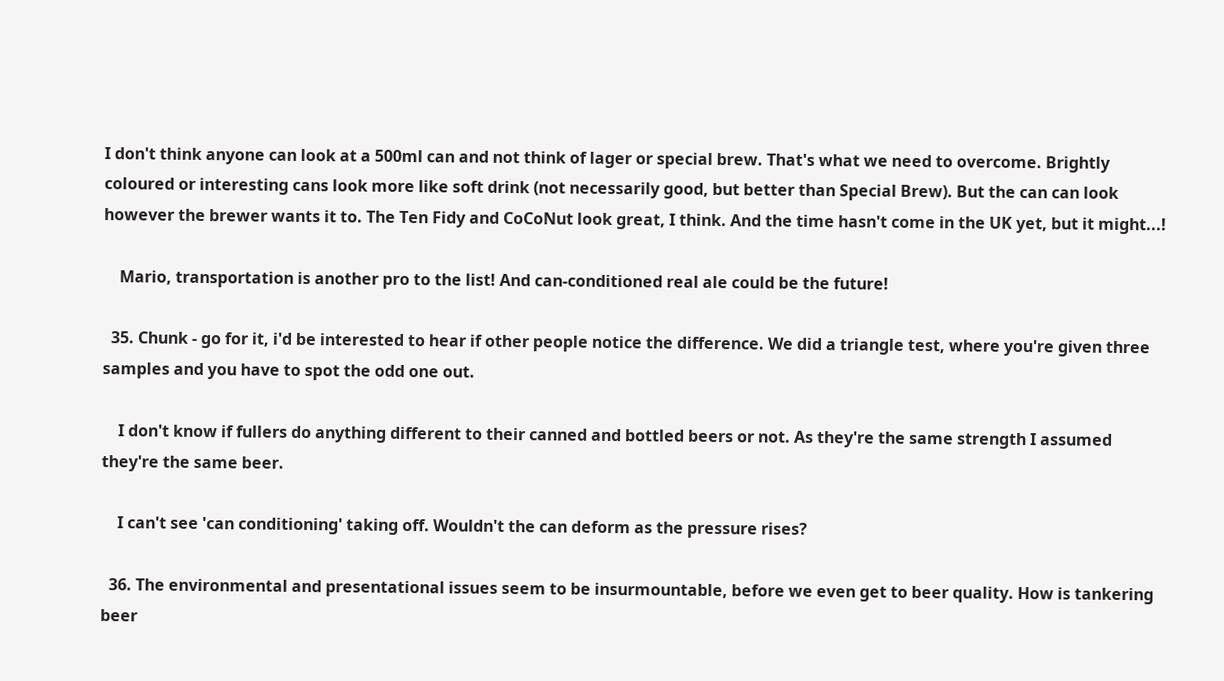I don't think anyone can look at a 500ml can and not think of lager or special brew. That's what we need to overcome. Brightly coloured or interesting cans look more like soft drink (not necessarily good, but better than Special Brew). But the can can look however the brewer wants it to. The Ten Fidy and CoCoNut look great, I think. And the time hasn't come in the UK yet, but it might...!

    Mario, transportation is another pro to the list! And can-conditioned real ale could be the future!

  35. Chunk - go for it, i'd be interested to hear if other people notice the difference. We did a triangle test, where you're given three samples and you have to spot the odd one out.

    I don't know if fullers do anything different to their canned and bottled beers or not. As they're the same strength I assumed they're the same beer.

    I can't see 'can conditioning' taking off. Wouldn't the can deform as the pressure rises?

  36. The environmental and presentational issues seem to be insurmountable, before we even get to beer quality. How is tankering beer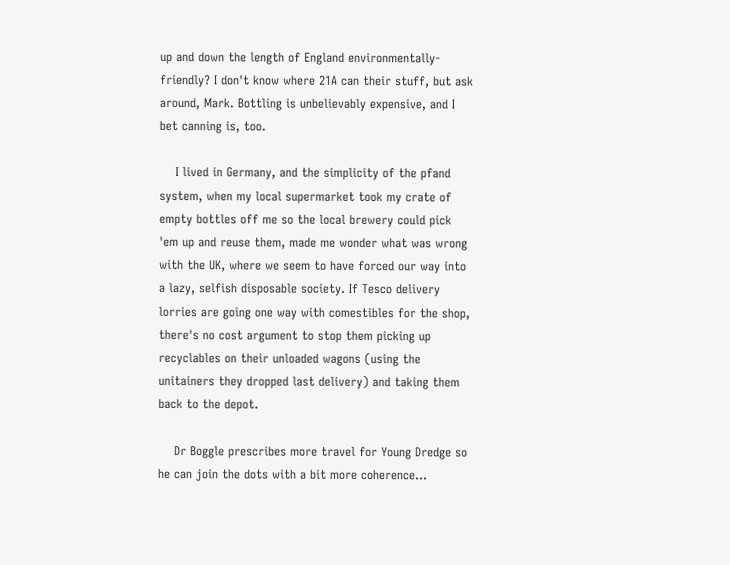up and down the length of England environmentally-friendly? I don't know where 21A can their stuff, but ask around, Mark. Bottling is unbelievably expensive, and I bet canning is, too.

    I lived in Germany, and the simplicity of the pfand system, when my local supermarket took my crate of empty bottles off me so the local brewery could pick 'em up and reuse them, made me wonder what was wrong with the UK, where we seem to have forced our way into a lazy, selfish disposable society. If Tesco delivery lorries are going one way with comestibles for the shop, there's no cost argument to stop them picking up recyclables on their unloaded wagons (using the unitainers they dropped last delivery) and taking them back to the depot.

    Dr Boggle prescribes more travel for Young Dredge so he can join the dots with a bit more coherence...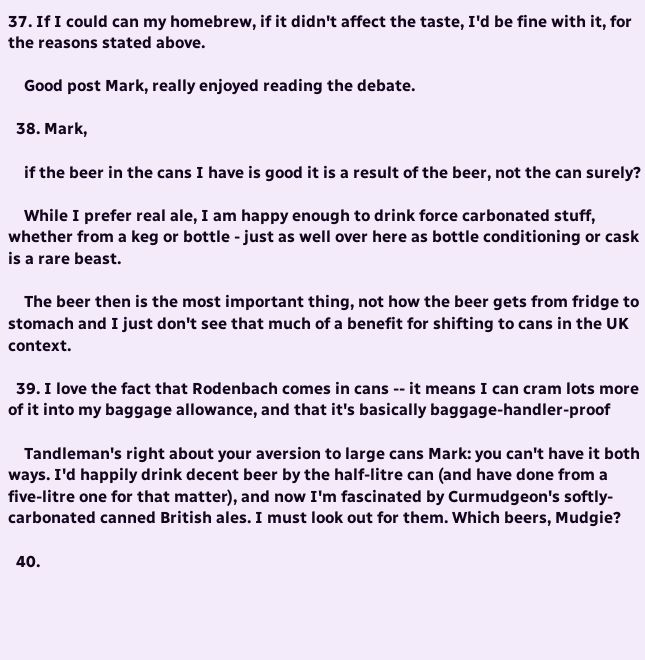37. If I could can my homebrew, if it didn't affect the taste, I'd be fine with it, for the reasons stated above.

    Good post Mark, really enjoyed reading the debate.

  38. Mark,

    if the beer in the cans I have is good it is a result of the beer, not the can surely?

    While I prefer real ale, I am happy enough to drink force carbonated stuff, whether from a keg or bottle - just as well over here as bottle conditioning or cask is a rare beast.

    The beer then is the most important thing, not how the beer gets from fridge to stomach and I just don't see that much of a benefit for shifting to cans in the UK context.

  39. I love the fact that Rodenbach comes in cans -- it means I can cram lots more of it into my baggage allowance, and that it's basically baggage-handler-proof

    Tandleman's right about your aversion to large cans Mark: you can't have it both ways. I'd happily drink decent beer by the half-litre can (and have done from a five-litre one for that matter), and now I'm fascinated by Curmudgeon's softly-carbonated canned British ales. I must look out for them. Which beers, Mudgie?

  40.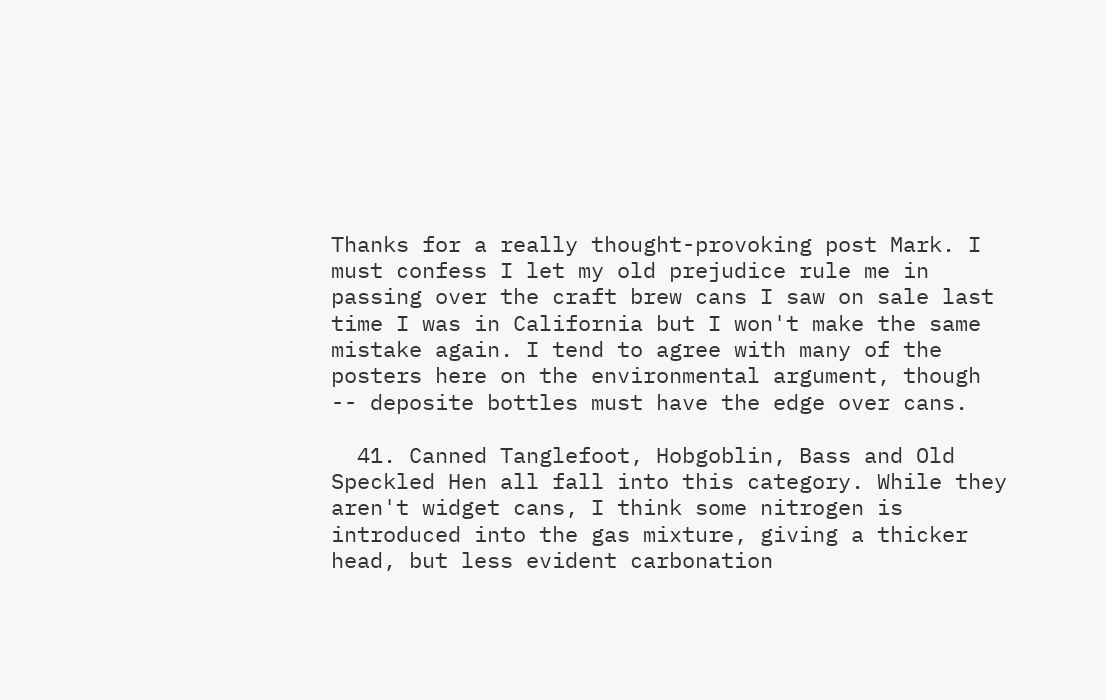Thanks for a really thought-provoking post Mark. I must confess I let my old prejudice rule me in passing over the craft brew cans I saw on sale last time I was in California but I won't make the same mistake again. I tend to agree with many of the posters here on the environmental argument, though -- deposite bottles must have the edge over cans.

  41. Canned Tanglefoot, Hobgoblin, Bass and Old Speckled Hen all fall into this category. While they aren't widget cans, I think some nitrogen is introduced into the gas mixture, giving a thicker head, but less evident carbonation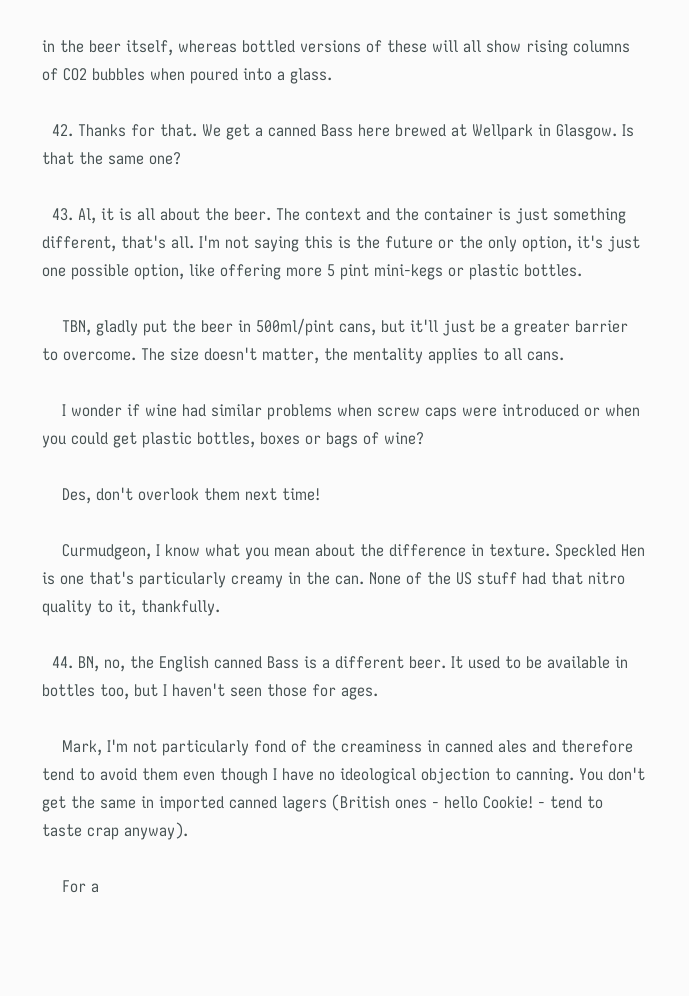in the beer itself, whereas bottled versions of these will all show rising columns of CO2 bubbles when poured into a glass.

  42. Thanks for that. We get a canned Bass here brewed at Wellpark in Glasgow. Is that the same one?

  43. Al, it is all about the beer. The context and the container is just something different, that's all. I'm not saying this is the future or the only option, it's just one possible option, like offering more 5 pint mini-kegs or plastic bottles.

    TBN, gladly put the beer in 500ml/pint cans, but it'll just be a greater barrier to overcome. The size doesn't matter, the mentality applies to all cans.

    I wonder if wine had similar problems when screw caps were introduced or when you could get plastic bottles, boxes or bags of wine?

    Des, don't overlook them next time!

    Curmudgeon, I know what you mean about the difference in texture. Speckled Hen is one that's particularly creamy in the can. None of the US stuff had that nitro quality to it, thankfully.

  44. BN, no, the English canned Bass is a different beer. It used to be available in bottles too, but I haven't seen those for ages.

    Mark, I'm not particularly fond of the creaminess in canned ales and therefore tend to avoid them even though I have no ideological objection to canning. You don't get the same in imported canned lagers (British ones - hello Cookie! - tend to taste crap anyway).

    For a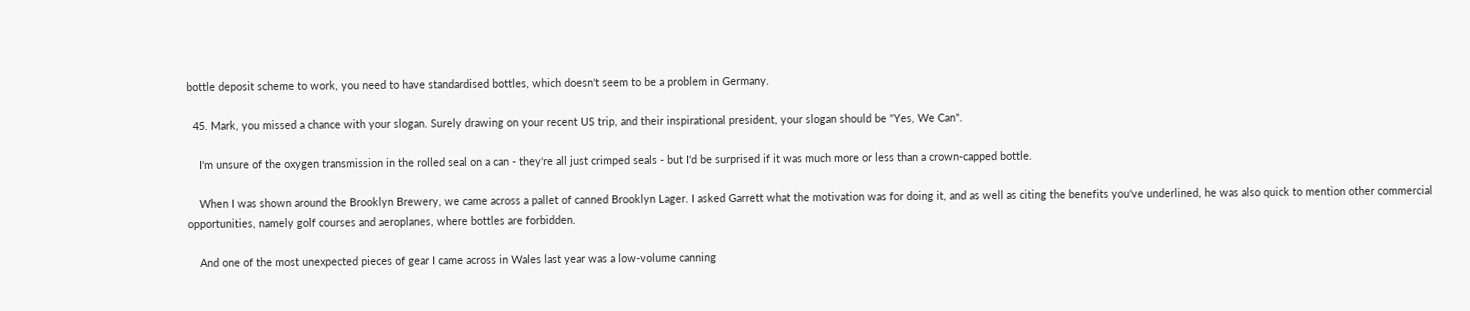bottle deposit scheme to work, you need to have standardised bottles, which doesn't seem to be a problem in Germany.

  45. Mark, you missed a chance with your slogan. Surely drawing on your recent US trip, and their inspirational president, your slogan should be "Yes, We Can".

    I'm unsure of the oxygen transmission in the rolled seal on a can - they're all just crimped seals - but I'd be surprised if it was much more or less than a crown-capped bottle.

    When I was shown around the Brooklyn Brewery, we came across a pallet of canned Brooklyn Lager. I asked Garrett what the motivation was for doing it, and as well as citing the benefits you've underlined, he was also quick to mention other commercial opportunities, namely golf courses and aeroplanes, where bottles are forbidden.

    And one of the most unexpected pieces of gear I came across in Wales last year was a low-volume canning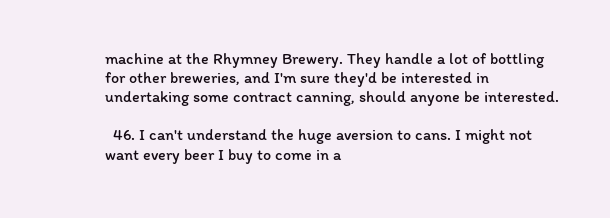machine at the Rhymney Brewery. They handle a lot of bottling for other breweries, and I'm sure they'd be interested in undertaking some contract canning, should anyone be interested.

  46. I can't understand the huge aversion to cans. I might not want every beer I buy to come in a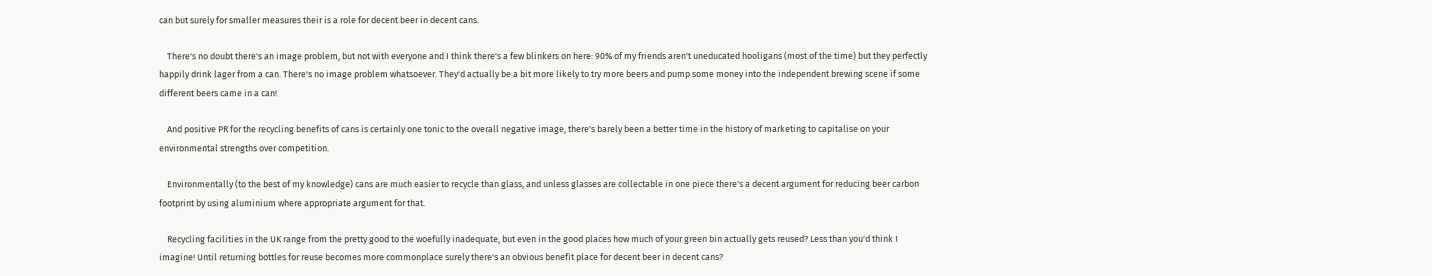can but surely for smaller measures their is a role for decent beer in decent cans.

    There's no doubt there's an image problem, but not with everyone and I think there's a few blinkers on here: 90% of my friends aren't uneducated hooligans (most of the time) but they perfectly happily drink lager from a can. There's no image problem whatsoever. They'd actually be a bit more likely to try more beers and pump some money into the independent brewing scene if some different beers came in a can!

    And positive PR for the recycling benefits of cans is certainly one tonic to the overall negative image, there's barely been a better time in the history of marketing to capitalise on your environmental strengths over competition.

    Environmentally (to the best of my knowledge) cans are much easier to recycle than glass, and unless glasses are collectable in one piece there's a decent argument for reducing beer carbon footprint by using aluminium where appropriate argument for that.

    Recycling facilities in the UK range from the pretty good to the woefully inadequate, but even in the good places how much of your green bin actually gets reused? Less than you'd think I imagine! Until returning bottles for reuse becomes more commonplace surely there's an obvious benefit place for decent beer in decent cans?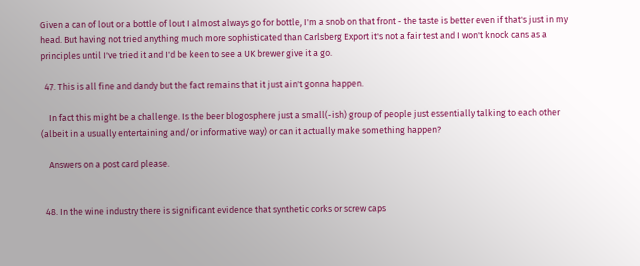Given a can of lout or a bottle of lout I almost always go for bottle, I'm a snob on that front - the taste is better even if that's just in my head. But having not tried anything much more sophisticated than Carlsberg Export it's not a fair test and I won't knock cans as a principles until I've tried it and I'd be keen to see a UK brewer give it a go.

  47. This is all fine and dandy but the fact remains that it just ain't gonna happen.

    In fact this might be a challenge. Is the beer blogosphere just a small(-ish) group of people just essentially talking to each other (albeit in a usually entertaining and/or informative way) or can it actually make something happen?

    Answers on a post card please.


  48. In the wine industry there is significant evidence that synthetic corks or screw caps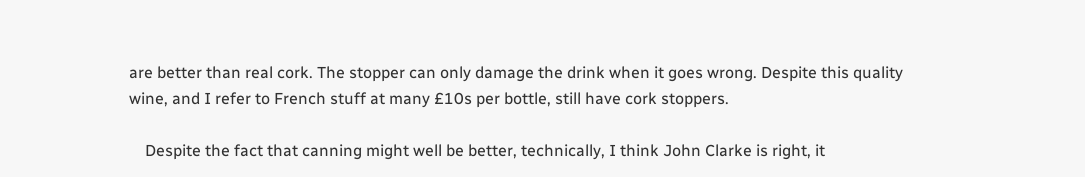are better than real cork. The stopper can only damage the drink when it goes wrong. Despite this quality wine, and I refer to French stuff at many £10s per bottle, still have cork stoppers.

    Despite the fact that canning might well be better, technically, I think John Clarke is right, it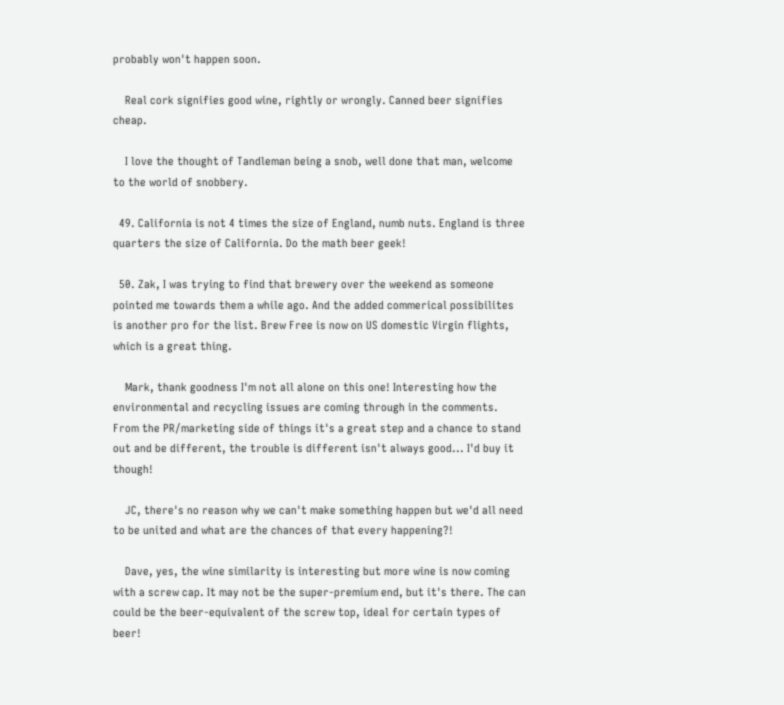probably won't happen soon.

    Real cork signifies good wine, rightly or wrongly. Canned beer signifies cheap.

    I love the thought of Tandleman being a snob, well done that man, welcome to the world of snobbery.

  49. California is not 4 times the size of England, numb nuts. England is three quarters the size of California. Do the math beer geek!

  50. Zak, I was trying to find that brewery over the weekend as someone pointed me towards them a while ago. And the added commerical possibilites is another pro for the list. Brew Free is now on US domestic Virgin flights, which is a great thing.

    Mark, thank goodness I'm not all alone on this one! Interesting how the environmental and recycling issues are coming through in the comments. From the PR/marketing side of things it's a great step and a chance to stand out and be different, the trouble is different isn't always good... I'd buy it though!

    JC, there's no reason why we can't make something happen but we'd all need to be united and what are the chances of that every happening?!

    Dave, yes, the wine similarity is interesting but more wine is now coming with a screw cap. It may not be the super-premium end, but it's there. The can could be the beer-equivalent of the screw top, ideal for certain types of beer!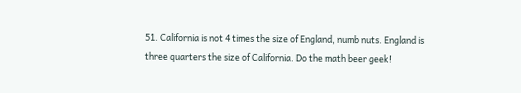51. California is not 4 times the size of England, numb nuts. England is three quarters the size of California. Do the math beer geek!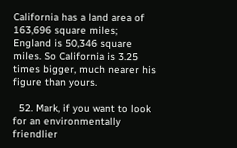California has a land area of 163,696 square miles; England is 50,346 square miles. So California is 3.25 times bigger, much nearer his figure than yours.

  52. Mark, if you want to look for an environmentally friendlier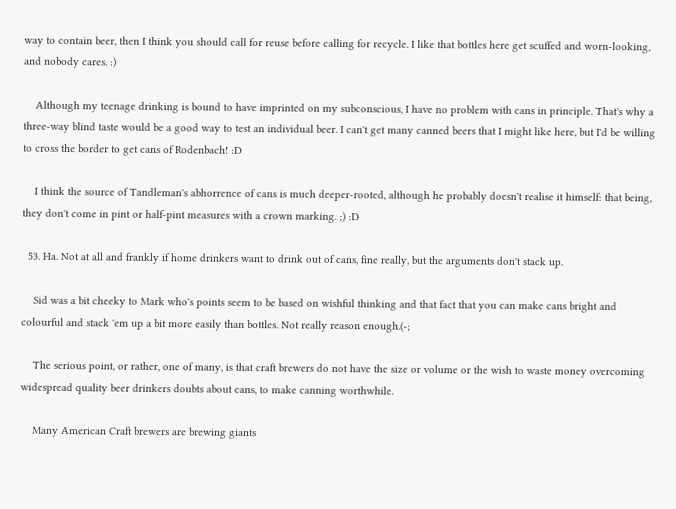way to contain beer, then I think you should call for reuse before calling for recycle. I like that bottles here get scuffed and worn-looking, and nobody cares. :)

    Although my teenage drinking is bound to have imprinted on my subconscious, I have no problem with cans in principle. That's why a three-way blind taste would be a good way to test an individual beer. I can't get many canned beers that I might like here, but I'd be willing to cross the border to get cans of Rodenbach! :D

    I think the source of Tandleman's abhorrence of cans is much deeper-rooted, although he probably doesn't realise it himself: that being, they don't come in pint or half-pint measures with a crown marking. ;) :D

  53. Ha. Not at all and frankly if home drinkers want to drink out of cans, fine really, but the arguments don't stack up.

    Sid was a bit cheeky to Mark who's points seem to be based on wishful thinking and that fact that you can make cans bright and colourful and stack 'em up a bit more easily than bottles. Not really reason enough.(-;

    The serious point, or rather, one of many, is that craft brewers do not have the size or volume or the wish to waste money overcoming widespread quality beer drinkers doubts about cans, to make canning worthwhile.

    Many American Craft brewers are brewing giants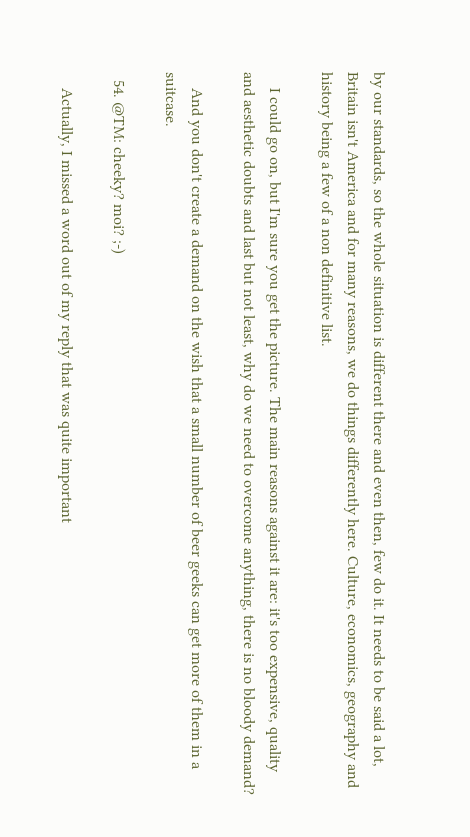by our standards, so the whole situation is different there and even then, few do it. It needs to be said a lot, Britain isn't America and for many reasons, we do things differently here. Culture, economics, geography and history being a few of a non definitive list.

    I could go on, but I'm sure you get the picture. The main reasons against it are: it's too expensive, quality and aesthetic doubts and last but not least, why do we need to overcome anything, there is no bloody demand?

    And you don't create a demand on the wish that a small number of beer geeks can get more of them in a suitcase.

  54. @TM: cheeky? moi? ;-)

    Actually, I missed a word out of my reply that was quite important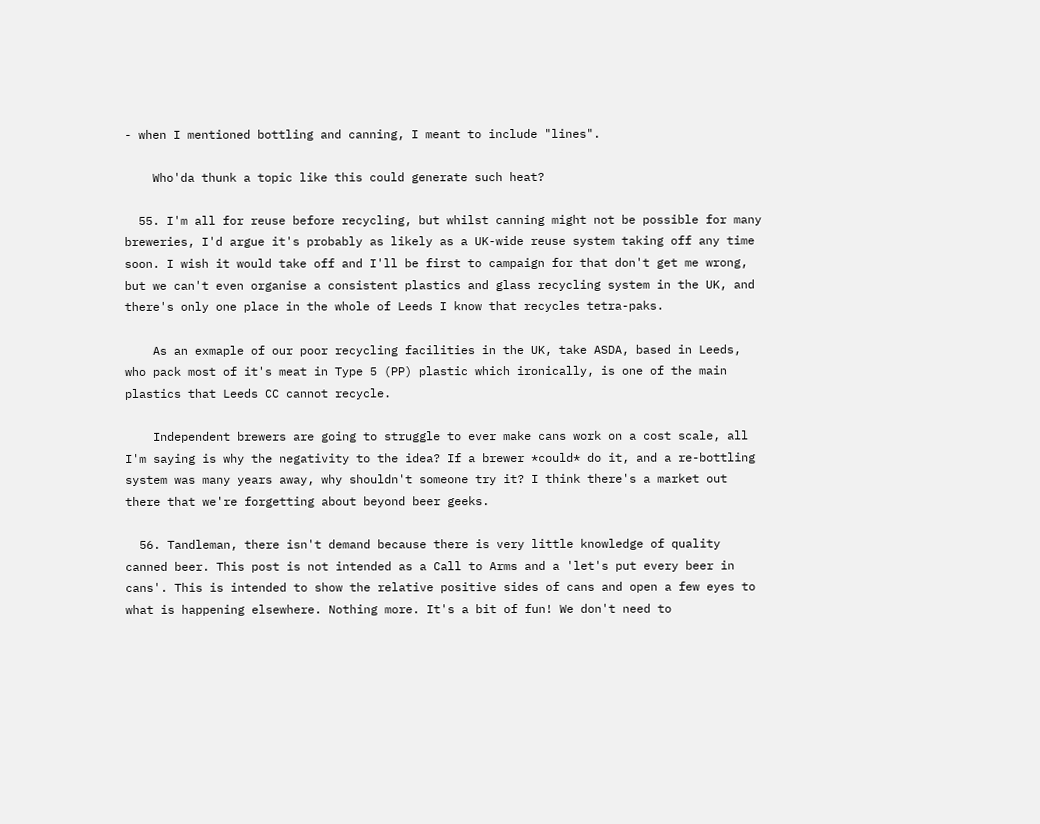- when I mentioned bottling and canning, I meant to include "lines".

    Who'da thunk a topic like this could generate such heat?

  55. I'm all for reuse before recycling, but whilst canning might not be possible for many breweries, I'd argue it's probably as likely as a UK-wide reuse system taking off any time soon. I wish it would take off and I'll be first to campaign for that don't get me wrong, but we can't even organise a consistent plastics and glass recycling system in the UK, and there's only one place in the whole of Leeds I know that recycles tetra-paks.

    As an exmaple of our poor recycling facilities in the UK, take ASDA, based in Leeds, who pack most of it's meat in Type 5 (PP) plastic which ironically, is one of the main plastics that Leeds CC cannot recycle.

    Independent brewers are going to struggle to ever make cans work on a cost scale, all I'm saying is why the negativity to the idea? If a brewer *could* do it, and a re-bottling system was many years away, why shouldn't someone try it? I think there's a market out there that we're forgetting about beyond beer geeks.

  56. Tandleman, there isn't demand because there is very little knowledge of quality canned beer. This post is not intended as a Call to Arms and a 'let's put every beer in cans'. This is intended to show the relative positive sides of cans and open a few eyes to what is happening elsewhere. Nothing more. It's a bit of fun! We don't need to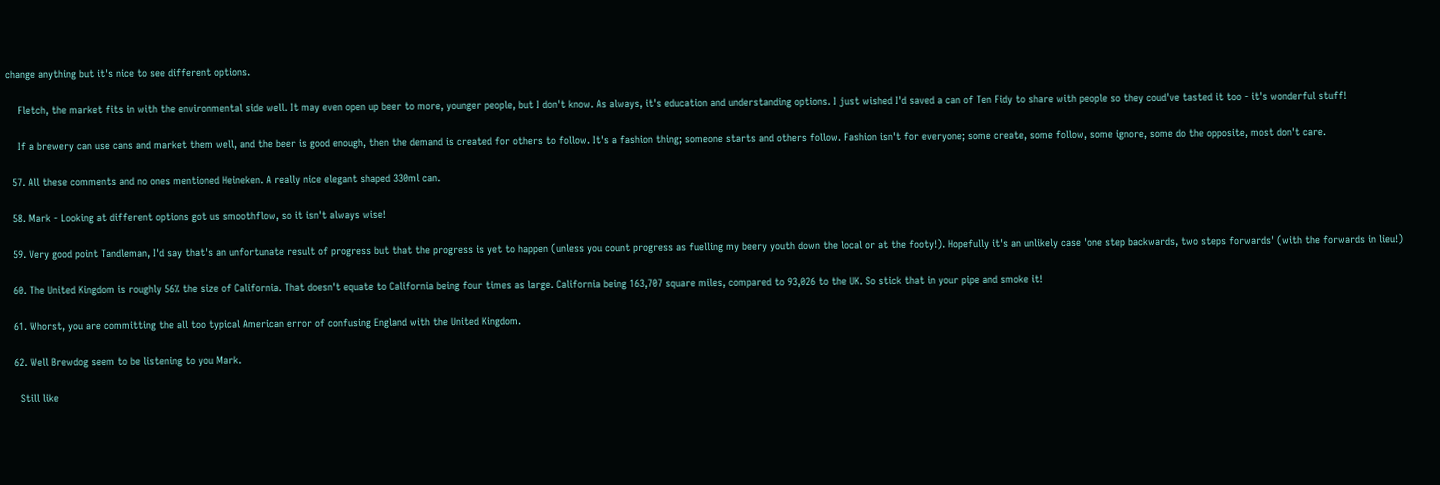change anything but it's nice to see different options.

    Fletch, the market fits in with the environmental side well. It may even open up beer to more, younger people, but I don't know. As always, it's education and understanding options. I just wished I'd saved a can of Ten Fidy to share with people so they coud've tasted it too - it's wonderful stuff!

    If a brewery can use cans and market them well, and the beer is good enough, then the demand is created for others to follow. It's a fashion thing; someone starts and others follow. Fashion isn't for everyone; some create, some follow, some ignore, some do the opposite, most don't care.

  57. All these comments and no ones mentioned Heineken. A really nice elegant shaped 330ml can.

  58. Mark - Looking at different options got us smoothflow, so it isn't always wise!

  59. Very good point Tandleman, I'd say that's an unfortunate result of progress but that the progress is yet to happen (unless you count progress as fuelling my beery youth down the local or at the footy!). Hopefully it's an unlikely case 'one step backwards, two steps forwards' (with the forwards in lieu!)

  60. The United Kingdom is roughly 56% the size of California. That doesn't equate to California being four times as large. California being 163,707 square miles, compared to 93,026 to the UK. So stick that in your pipe and smoke it!

  61. Whorst, you are committing the all too typical American error of confusing England with the United Kingdom.

  62. Well Brewdog seem to be listening to you Mark.

    Still like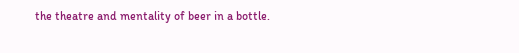the theatre and mentality of beer in a bottle.